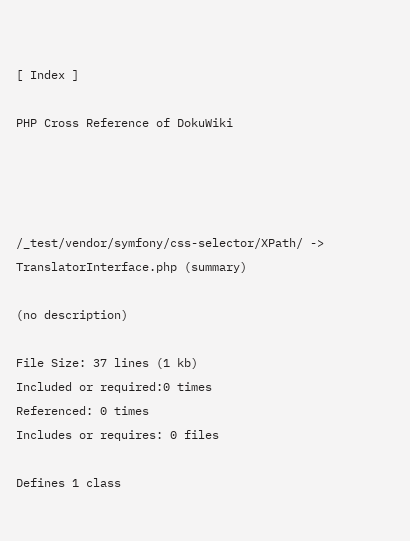[ Index ]

PHP Cross Reference of DokuWiki




/_test/vendor/symfony/css-selector/XPath/ -> TranslatorInterface.php (summary)

(no description)

File Size: 37 lines (1 kb)
Included or required:0 times
Referenced: 0 times
Includes or requires: 0 files

Defines 1 class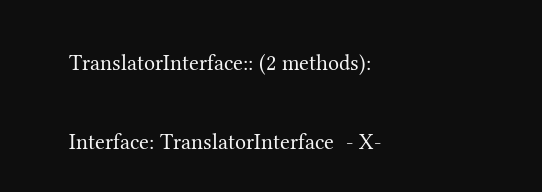TranslatorInterface:: (2 methods):

Interface: TranslatorInterface  - X-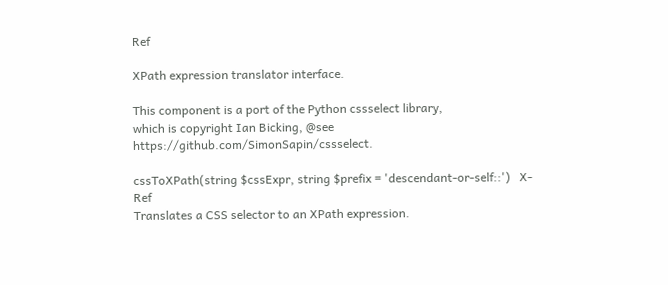Ref

XPath expression translator interface.

This component is a port of the Python cssselect library,
which is copyright Ian Bicking, @see https://github.com/SimonSapin/cssselect.

cssToXPath(string $cssExpr, string $prefix = 'descendant-or-self::')   X-Ref
Translates a CSS selector to an XPath expression.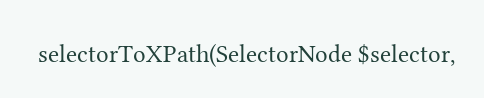selectorToXPath(SelectorNode $selector,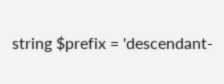string $prefix = 'descendant-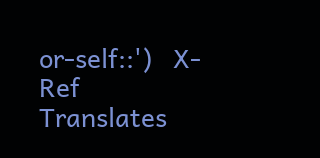or-self::')   X-Ref
Translates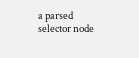a parsed selector node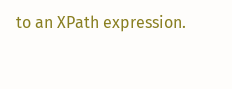to an XPath expression.